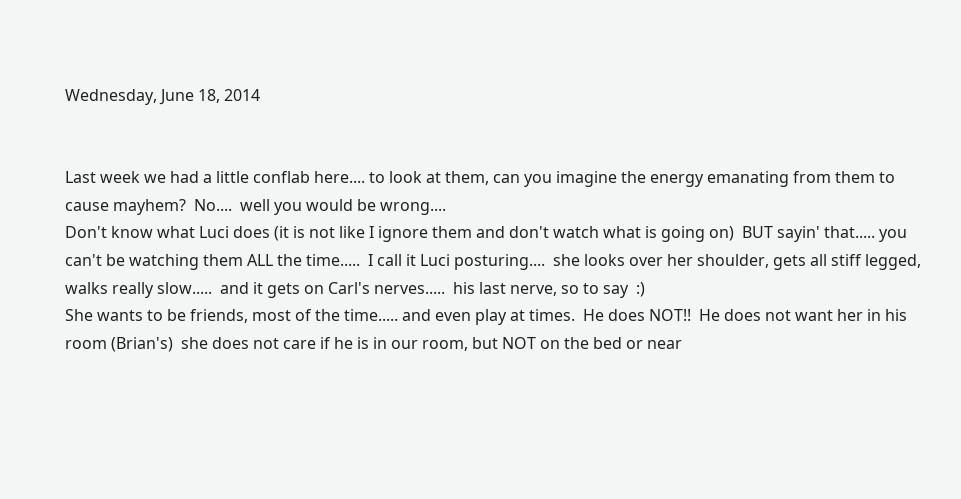Wednesday, June 18, 2014


Last week we had a little conflab here.... to look at them, can you imagine the energy emanating from them to cause mayhem?  No....  well you would be wrong....
Don't know what Luci does (it is not like I ignore them and don't watch what is going on)  BUT sayin' that..... you can't be watching them ALL the time.....  I call it Luci posturing....  she looks over her shoulder, gets all stiff legged, walks really slow.....  and it gets on Carl's nerves.....  his last nerve, so to say  :)
She wants to be friends, most of the time..... and even play at times.  He does NOT!!  He does not want her in his room (Brian's)  she does not care if he is in our room, but NOT on the bed or near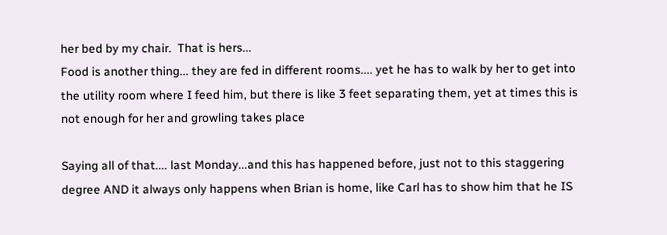her bed by my chair.  That is hers...
Food is another thing... they are fed in different rooms.... yet he has to walk by her to get into the utility room where I feed him, but there is like 3 feet separating them, yet at times this is not enough for her and growling takes place

Saying all of that.... last Monday...and this has happened before, just not to this staggering degree AND it always only happens when Brian is home, like Carl has to show him that he IS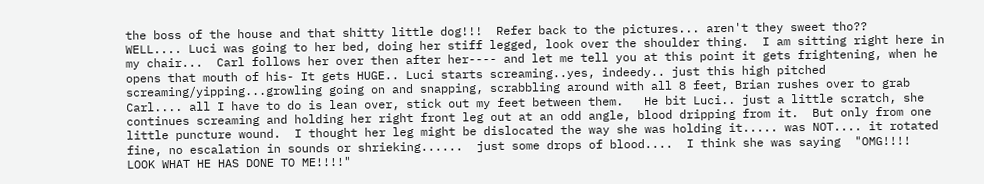the boss of the house and that shitty little dog!!!  Refer back to the pictures... aren't they sweet tho??
WELL.... Luci was going to her bed, doing her stiff legged, look over the shoulder thing.  I am sitting right here in my chair...  Carl follows her over then after her---- and let me tell you at this point it gets frightening, when he opens that mouth of his- It gets HUGE.. Luci starts screaming..yes, indeedy.. just this high pitched screaming/yipping...growling going on and snapping, scrabbling around with all 8 feet, Brian rushes over to grab Carl.... all I have to do is lean over, stick out my feet between them.   He bit Luci.. just a little scratch, she continues screaming and holding her right front leg out at an odd angle, blood dripping from it.  But only from one little puncture wound.  I thought her leg might be dislocated the way she was holding it..... was NOT.... it rotated fine, no escalation in sounds or shrieking......  just some drops of blood....  I think she was saying  "OMG!!!!  LOOK WHAT HE HAS DONE TO ME!!!!"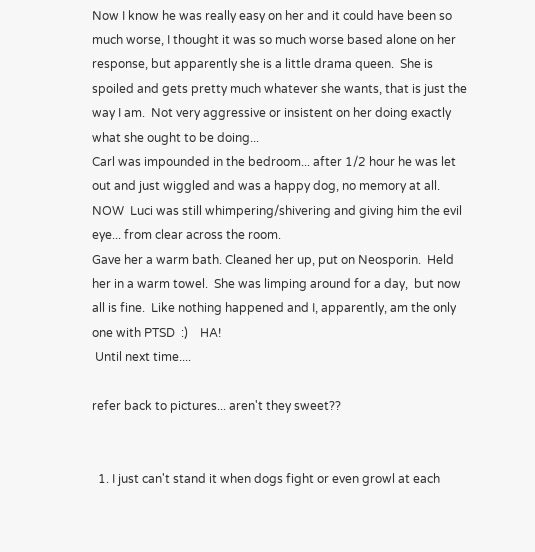Now I know he was really easy on her and it could have been so much worse, I thought it was so much worse based alone on her response, but apparently she is a little drama queen.  She is spoiled and gets pretty much whatever she wants, that is just the way I am.  Not very aggressive or insistent on her doing exactly what she ought to be doing...
Carl was impounded in the bedroom... after 1/2 hour he was let out and just wiggled and was a happy dog, no memory at all.  NOW  Luci was still whimpering/shivering and giving him the evil eye... from clear across the room.
Gave her a warm bath. Cleaned her up, put on Neosporin.  Held her in a warm towel.  She was limping around for a day,  but now all is fine.  Like nothing happened and I, apparently, am the only one with PTSD  :)    HA!
 Until next time....

refer back to pictures... aren't they sweet??


  1. I just can't stand it when dogs fight or even growl at each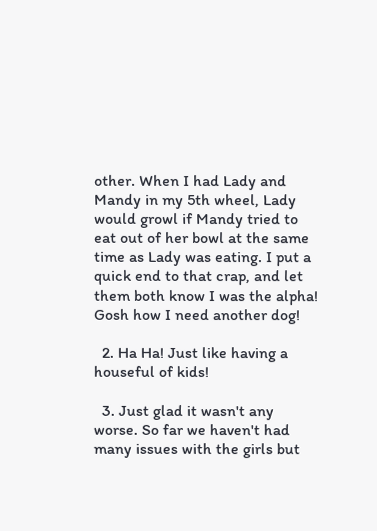other. When I had Lady and Mandy in my 5th wheel, Lady would growl if Mandy tried to eat out of her bowl at the same time as Lady was eating. I put a quick end to that crap, and let them both know I was the alpha! Gosh how I need another dog!

  2. Ha Ha! Just like having a houseful of kids!

  3. Just glad it wasn't any worse. So far we haven't had many issues with the girls but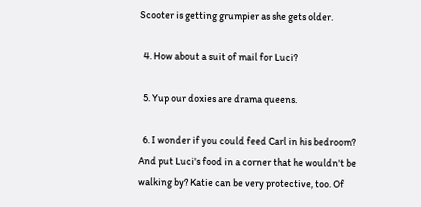Scooter is getting grumpier as she gets older.

  4. How about a suit of mail for Luci?

  5. Yup our doxies are drama queens.

  6. I wonder if you could feed Carl in his bedroom? And put Luci's food in a corner that he wouldn't be walking by? Katie can be very protective, too. Of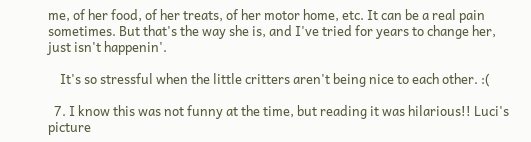me, of her food, of her treats, of her motor home, etc. It can be a real pain sometimes. But that's the way she is, and I've tried for years to change her, just isn't happenin'.

    It's so stressful when the little critters aren't being nice to each other. :(

  7. I know this was not funny at the time, but reading it was hilarious!! Luci's picture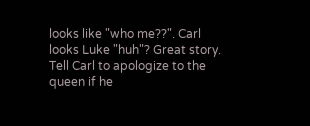looks like "who me??". Carl looks Luke "huh"? Great story. Tell Carl to apologize to the queen if he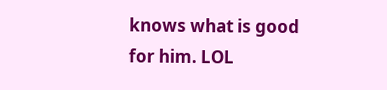knows what is good for him. LOL